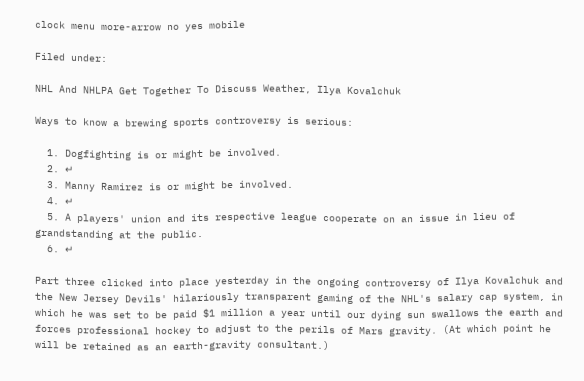clock menu more-arrow no yes mobile

Filed under:

NHL And NHLPA Get Together To Discuss Weather, Ilya Kovalchuk

Ways to know a brewing sports controversy is serious:

  1. Dogfighting is or might be involved.
  2. ↵
  3. Manny Ramirez is or might be involved.
  4. ↵
  5. A players' union and its respective league cooperate on an issue in lieu of grandstanding at the public.
  6. ↵

Part three clicked into place yesterday in the ongoing controversy of Ilya Kovalchuk and the New Jersey Devils' hilariously transparent gaming of the NHL's salary cap system, in which he was set to be paid $1 million a year until our dying sun swallows the earth and forces professional hockey to adjust to the perils of Mars gravity. (At which point he will be retained as an earth-gravity consultant.)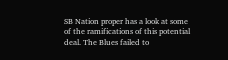SB Nation proper has a look at some of the ramifications of this potential deal. The Blues failed to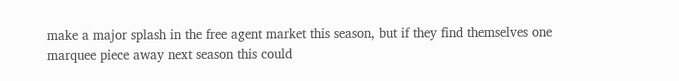make a major splash in the free agent market this season, but if they find themselves one marquee piece away next season this could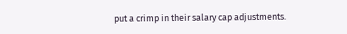put a crimp in their salary cap adjustments.